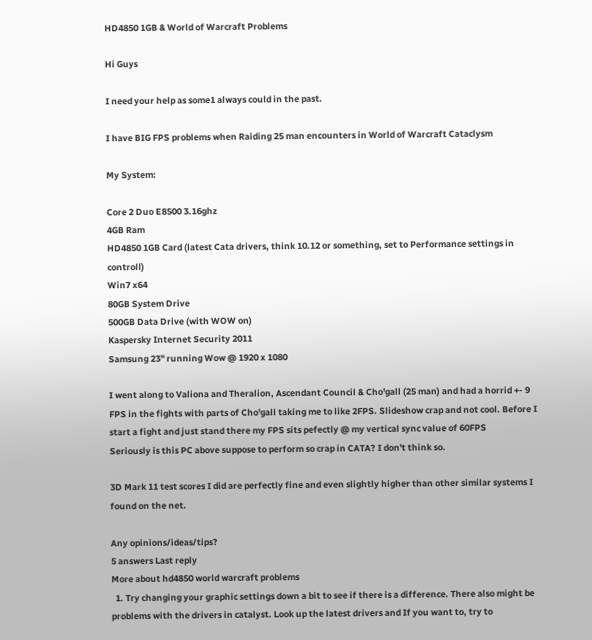HD4850 1GB & World of Warcraft Problems

Hi Guys

I need your help as some1 always could in the past.

I have BIG FPS problems when Raiding 25 man encounters in World of Warcraft Cataclysm

My System:

Core 2 Duo E8500 3.16ghz
4GB Ram
HD4850 1GB Card (latest Cata drivers, think 10.12 or something, set to Performance settings in controll)
Win7 x64
80GB System Drive
500GB Data Drive (with WOW on)
Kaspersky Internet Security 2011
Samsung 23" running Wow @ 1920 x 1080

I went along to Valiona and Theralion, Ascendant Council & Cho'gall (25 man) and had a horrid +- 9 FPS in the fights with parts of Cho'gall taking me to like 2FPS. Slideshow crap and not cool. Before I start a fight and just stand there my FPS sits pefectly @ my vertical sync value of 60FPS
Seriously is this PC above suppose to perform so crap in CATA? I don't think so.

3D Mark 11 test scores I did are perfectly fine and even slightly higher than other similar systems I found on the net.

Any opinions/ideas/tips?
5 answers Last reply
More about hd4850 world warcraft problems
  1. Try changing your graphic settings down a bit to see if there is a difference. There also might be problems with the drivers in catalyst. Look up the latest drivers and If you want to, try to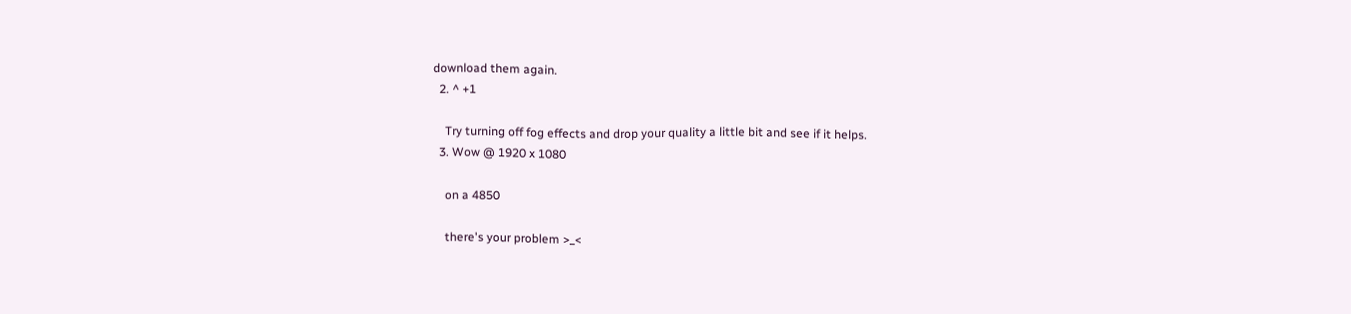download them again.
  2. ^ +1

    Try turning off fog effects and drop your quality a little bit and see if it helps.
  3. Wow @ 1920 x 1080

    on a 4850

    there's your problem >_<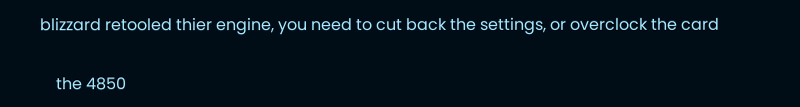blizzard retooled thier engine, you need to cut back the settings, or overclock the card

    the 4850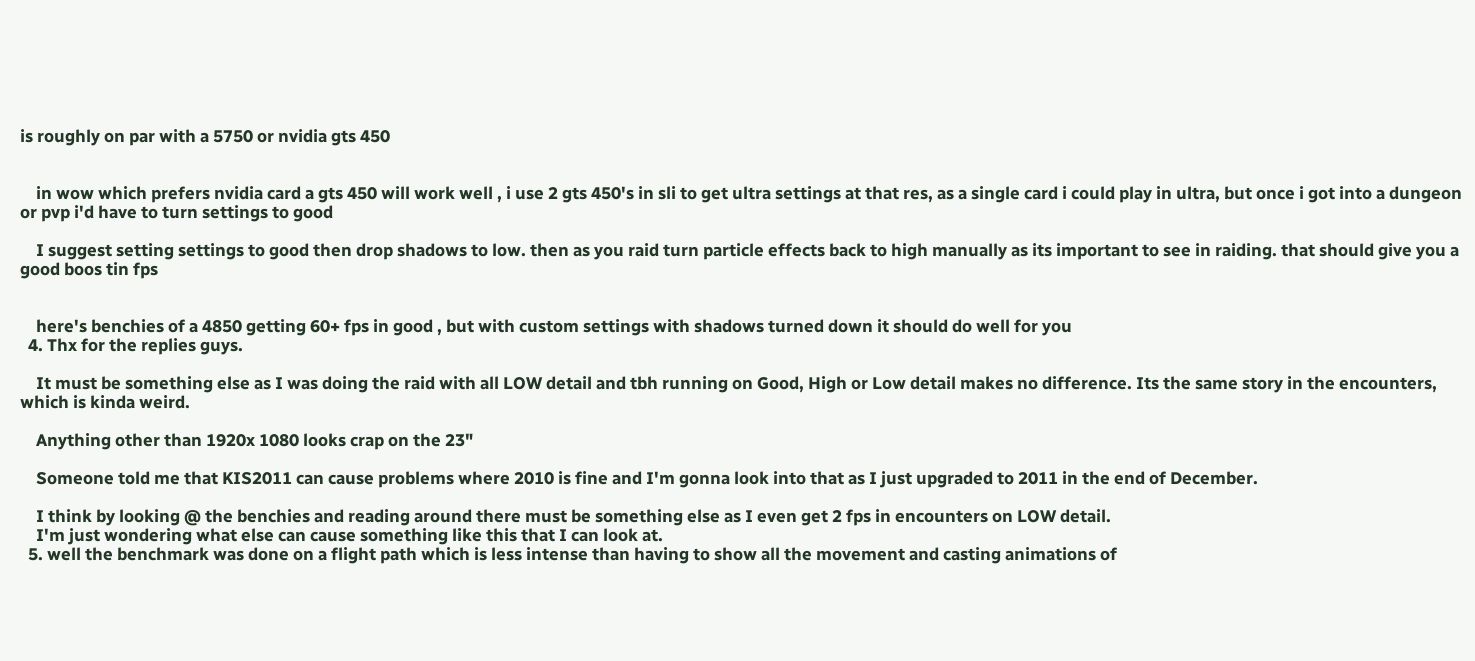is roughly on par with a 5750 or nvidia gts 450


    in wow which prefers nvidia card a gts 450 will work well , i use 2 gts 450's in sli to get ultra settings at that res, as a single card i could play in ultra, but once i got into a dungeon or pvp i'd have to turn settings to good

    I suggest setting settings to good then drop shadows to low. then as you raid turn particle effects back to high manually as its important to see in raiding. that should give you a good boos tin fps


    here's benchies of a 4850 getting 60+ fps in good , but with custom settings with shadows turned down it should do well for you
  4. Thx for the replies guys.

    It must be something else as I was doing the raid with all LOW detail and tbh running on Good, High or Low detail makes no difference. Its the same story in the encounters, which is kinda weird.

    Anything other than 1920x 1080 looks crap on the 23"

    Someone told me that KIS2011 can cause problems where 2010 is fine and I'm gonna look into that as I just upgraded to 2011 in the end of December.

    I think by looking @ the benchies and reading around there must be something else as I even get 2 fps in encounters on LOW detail.
    I'm just wondering what else can cause something like this that I can look at.
  5. well the benchmark was done on a flight path which is less intense than having to show all the movement and casting animations of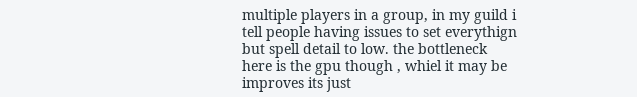multiple players in a group, in my guild i tell people having issues to set everythign but spell detail to low. the bottleneck here is the gpu though , whiel it may be improves its just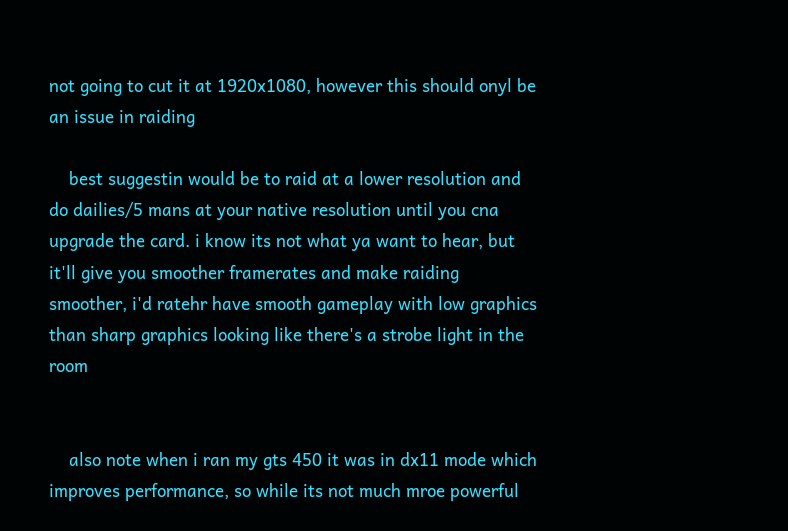not going to cut it at 1920x1080, however this should onyl be an issue in raiding

    best suggestin would be to raid at a lower resolution and do dailies/5 mans at your native resolution until you cna upgrade the card. i know its not what ya want to hear, but it'll give you smoother framerates and make raiding smoother, i'd ratehr have smooth gameplay with low graphics than sharp graphics looking like there's a strobe light in the room


    also note when i ran my gts 450 it was in dx11 mode which improves performance, so while its not much mroe powerful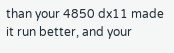than your 4850 dx11 made it run better, and your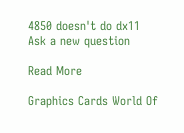4850 doesn't do dx11
Ask a new question

Read More

Graphics Cards World Of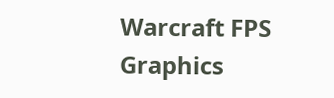Warcraft FPS Graphics